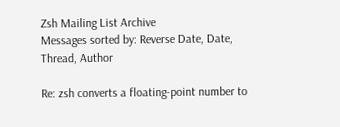Zsh Mailing List Archive
Messages sorted by: Reverse Date, Date, Thread, Author

Re: zsh converts a floating-point number to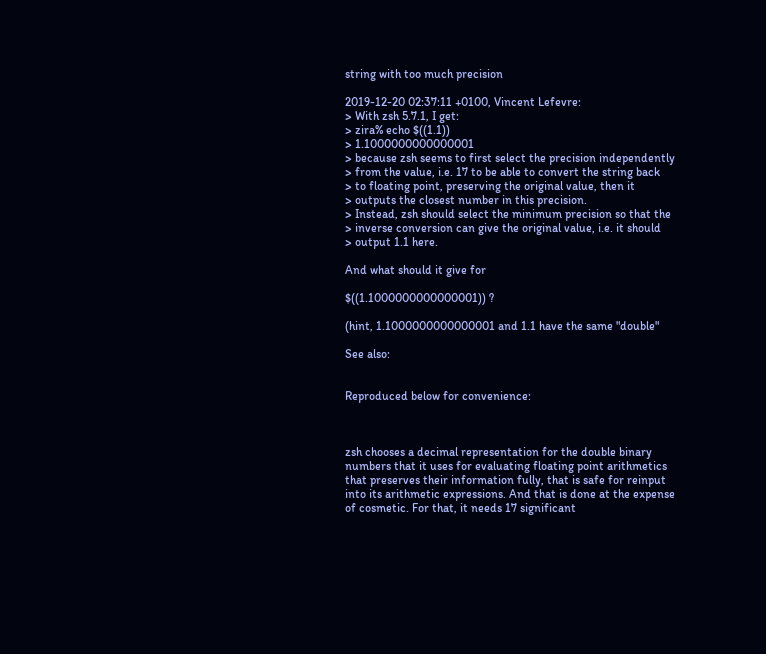string with too much precision

2019-12-20 02:37:11 +0100, Vincent Lefevre:
> With zsh 5.7.1, I get:
> zira% echo $((1.1))
> 1.1000000000000001
> because zsh seems to first select the precision independently
> from the value, i.e. 17 to be able to convert the string back
> to floating point, preserving the original value, then it
> outputs the closest number in this precision.
> Instead, zsh should select the minimum precision so that the
> inverse conversion can give the original value, i.e. it should
> output 1.1 here.

And what should it give for

$((1.1000000000000001)) ?

(hint, 1.1000000000000001 and 1.1 have the same "double"

See also:


Reproduced below for convenience:



zsh chooses a decimal representation for the double binary
numbers that it uses for evaluating floating point arithmetics
that preserves their information fully, that is safe for reinput
into its arithmetic expressions. And that is done at the expense
of cosmetic. For that, it needs 17 significant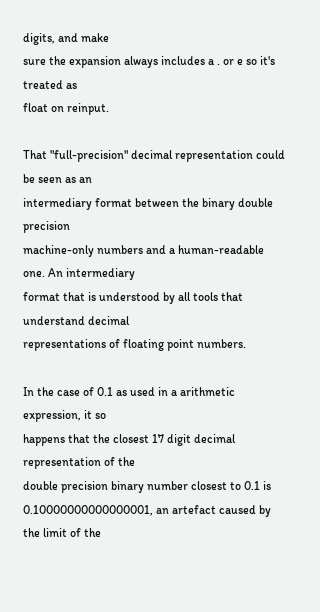digits, and make
sure the expansion always includes a . or e so it's treated as
float on reinput.

That "full-precision" decimal representation could be seen as an
intermediary format between the binary double precision
machine-only numbers and a human-readable one. An intermediary
format that is understood by all tools that understand decimal
representations of floating point numbers.

In the case of 0.1 as used in a arithmetic expression, it so
happens that the closest 17 digit decimal representation of the
double precision binary number closest to 0.1 is
0.10000000000000001, an artefact caused by the limit of the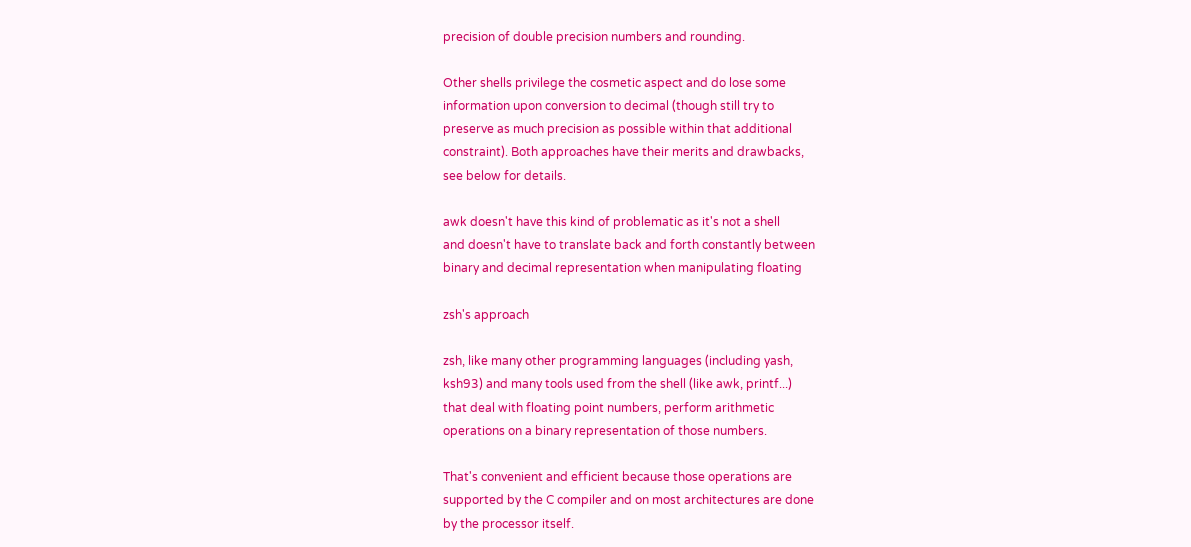precision of double precision numbers and rounding.

Other shells privilege the cosmetic aspect and do lose some
information upon conversion to decimal (though still try to
preserve as much precision as possible within that additional
constraint). Both approaches have their merits and drawbacks,
see below for details.

awk doesn't have this kind of problematic as it's not a shell
and doesn't have to translate back and forth constantly between
binary and decimal representation when manipulating floating

zsh's approach

zsh, like many other programming languages (including yash,
ksh93) and many tools used from the shell (like awk, printf...)
that deal with floating point numbers, perform arithmetic
operations on a binary representation of those numbers.

That's convenient and efficient because those operations are
supported by the C compiler and on most architectures are done
by the processor itself.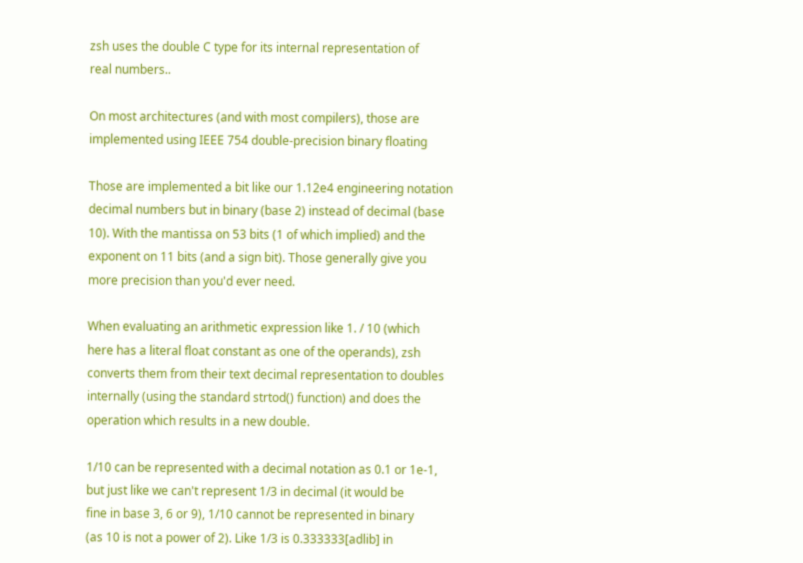zsh uses the double C type for its internal representation of
real numbers..

On most architectures (and with most compilers), those are
implemented using IEEE 754 double-precision binary floating

Those are implemented a bit like our 1.12e4 engineering notation
decimal numbers but in binary (base 2) instead of decimal (base
10). With the mantissa on 53 bits (1 of which implied) and the
exponent on 11 bits (and a sign bit). Those generally give you
more precision than you'd ever need.

When evaluating an arithmetic expression like 1. / 10 (which
here has a literal float constant as one of the operands), zsh
converts them from their text decimal representation to doubles
internally (using the standard strtod() function) and does the
operation which results in a new double.

1/10 can be represented with a decimal notation as 0.1 or 1e-1,
but just like we can't represent 1/3 in decimal (it would be
fine in base 3, 6 or 9), 1/10 cannot be represented in binary
(as 10 is not a power of 2). Like 1/3 is 0.333333[adlib] in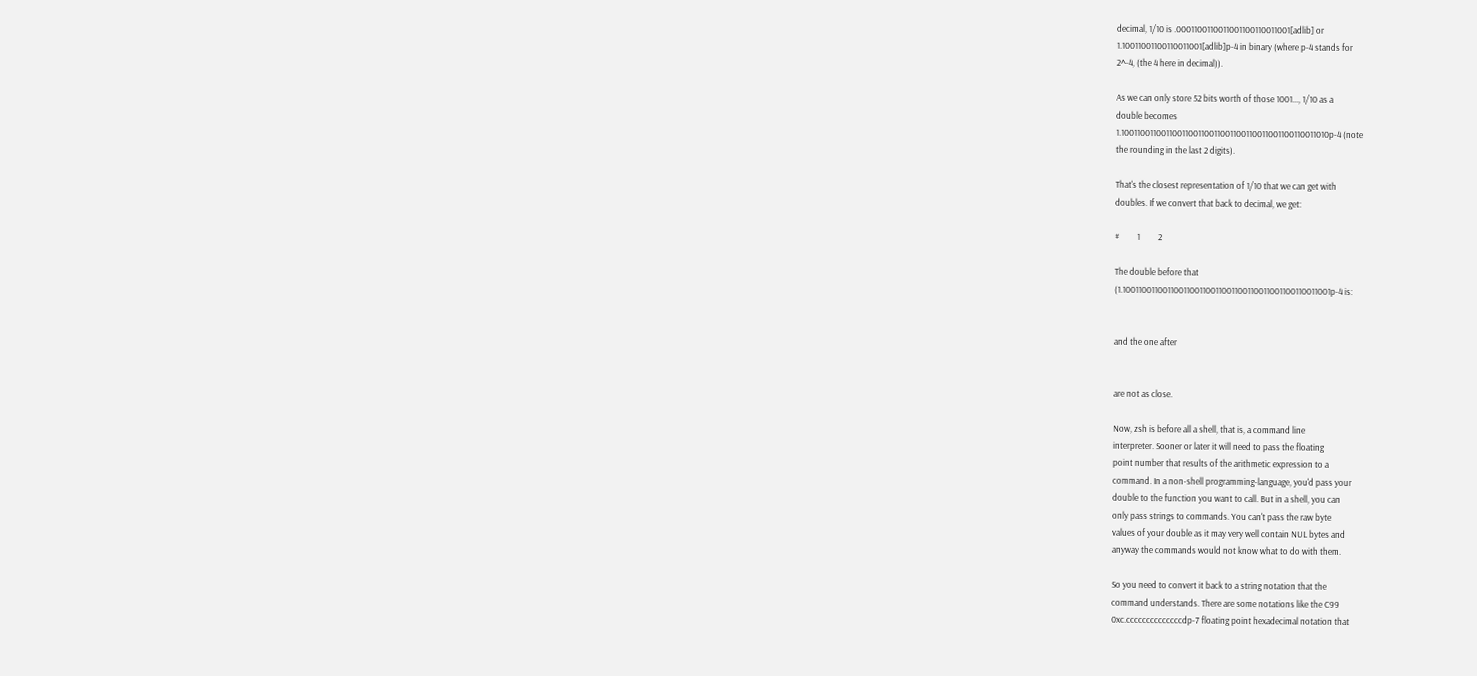decimal, 1/10 is .0001100110011001100110011001[adlib] or
1.10011001100110011001[adlib]p-4 in binary (where p-4 stands for
2^-4, (the 4 here in decimal)).

As we can only store 52 bits worth of those 1001..., 1/10 as a
double becomes
1.1001100110011001100110011001100110011001100110011010p-4 (note
the rounding in the last 2 digits).

That's the closest representation of 1/10 that we can get with
doubles. If we convert that back to decimal, we get:

#         1         2

The double before that
(1.1001100110011001100110011001100110011001100110011001p-4 is:


and the one after


are not as close.

Now, zsh is before all a shell, that is, a command line
interpreter. Sooner or later it will need to pass the floating
point number that results of the arithmetic expression to a
command. In a non-shell programming-language, you'd pass your
double to the function you want to call. But in a shell, you can
only pass strings to commands. You can't pass the raw byte
values of your double as it may very well contain NUL bytes and
anyway the commands would not know what to do with them.

So you need to convert it back to a string notation that the
command understands. There are some notations like the C99
0xc.ccccccccccccccdp-7 floating point hexadecimal notation that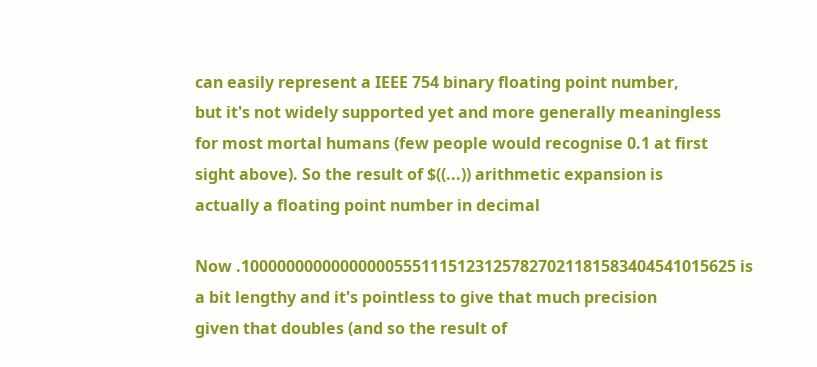can easily represent a IEEE 754 binary floating point number,
but it's not widely supported yet and more generally meaningless
for most mortal humans (few people would recognise 0.1 at first
sight above). So the result of $((...)) arithmetic expansion is
actually a floating point number in decimal

Now .1000000000000000055511151231257827021181583404541015625 is
a bit lengthy and it's pointless to give that much precision
given that doubles (and so the result of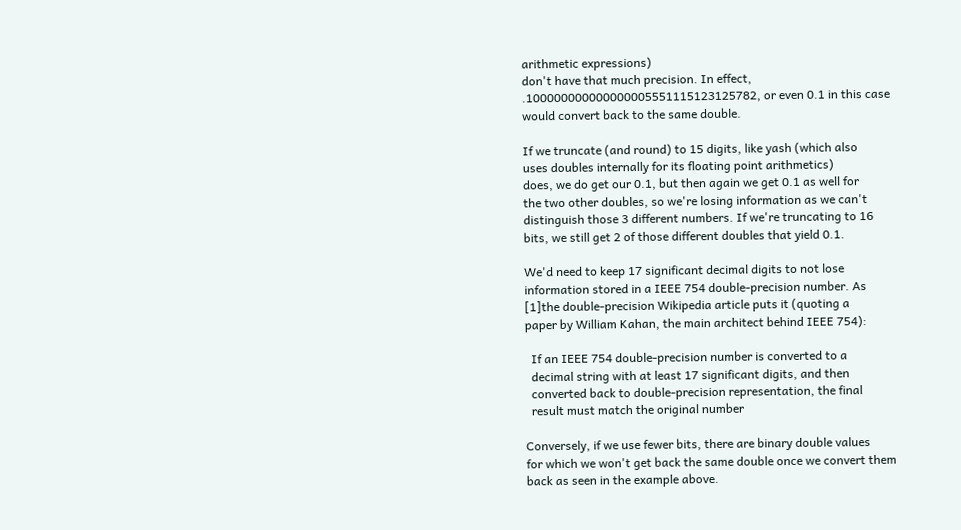arithmetic expressions)
don't have that much precision. In effect,
.100000000000000005551115123125782, or even 0.1 in this case
would convert back to the same double.

If we truncate (and round) to 15 digits, like yash (which also
uses doubles internally for its floating point arithmetics)
does, we do get our 0.1, but then again we get 0.1 as well for
the two other doubles, so we're losing information as we can't
distinguish those 3 different numbers. If we're truncating to 16
bits, we still get 2 of those different doubles that yield 0.1.

We'd need to keep 17 significant decimal digits to not lose
information stored in a IEEE 754 double-precision number. As
[1]the double-precision Wikipedia article puts it (quoting a
paper by William Kahan, the main architect behind IEEE 754):

  If an IEEE 754 double-precision number is converted to a
  decimal string with at least 17 significant digits, and then
  converted back to double-precision representation, the final
  result must match the original number

Conversely, if we use fewer bits, there are binary double values
for which we won't get back the same double once we convert them
back as seen in the example above.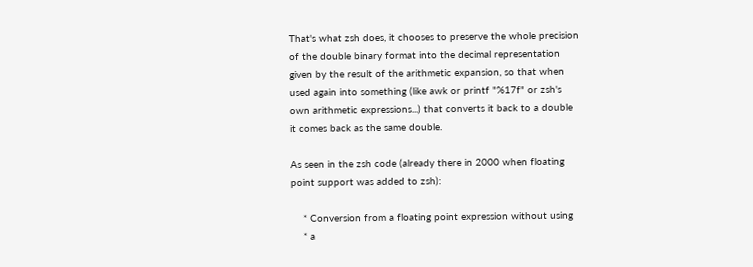That's what zsh does, it chooses to preserve the whole precision
of the double binary format into the decimal representation
given by the result of the arithmetic expansion, so that when
used again into something (like awk or printf "%17f" or zsh's
own arithmetic expressions...) that converts it back to a double
it comes back as the same double.

As seen in the zsh code (already there in 2000 when floating
point support was added to zsh):

    * Conversion from a floating point expression without using
    * a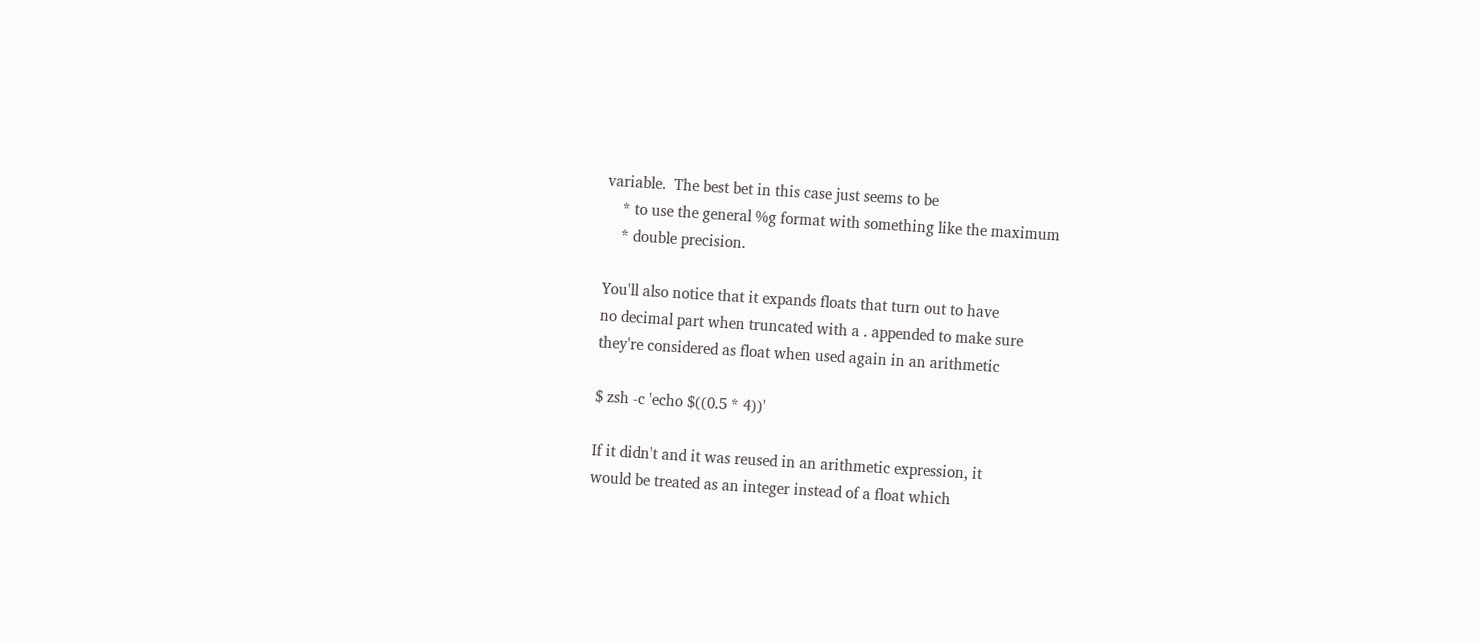variable.  The best bet in this case just seems to be
    * to use the general %g format with something like the maximum
    * double precision.

You'll also notice that it expands floats that turn out to have
no decimal part when truncated with a . appended to make sure
they're considered as float when used again in an arithmetic

$ zsh -c 'echo $((0.5 * 4))'

If it didn't and it was reused in an arithmetic expression, it
would be treated as an integer instead of a float which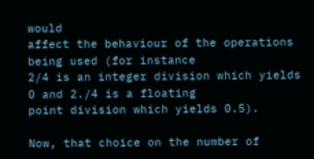would
affect the behaviour of the operations being used (for instance
2/4 is an integer division which yields 0 and 2./4 is a floating
point division which yields 0.5).

Now, that choice on the number of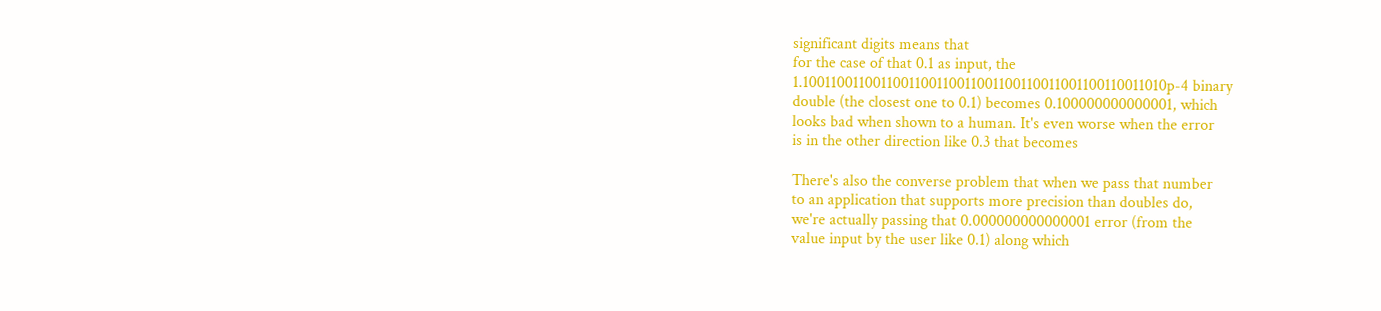significant digits means that
for the case of that 0.1 as input, the
1.1001100110011001100110011001100110011001100110011010p-4 binary
double (the closest one to 0.1) becomes 0.100000000000001, which
looks bad when shown to a human. It's even worse when the error
is in the other direction like 0.3 that becomes

There's also the converse problem that when we pass that number
to an application that supports more precision than doubles do,
we're actually passing that 0.000000000000001 error (from the
value input by the user like 0.1) along which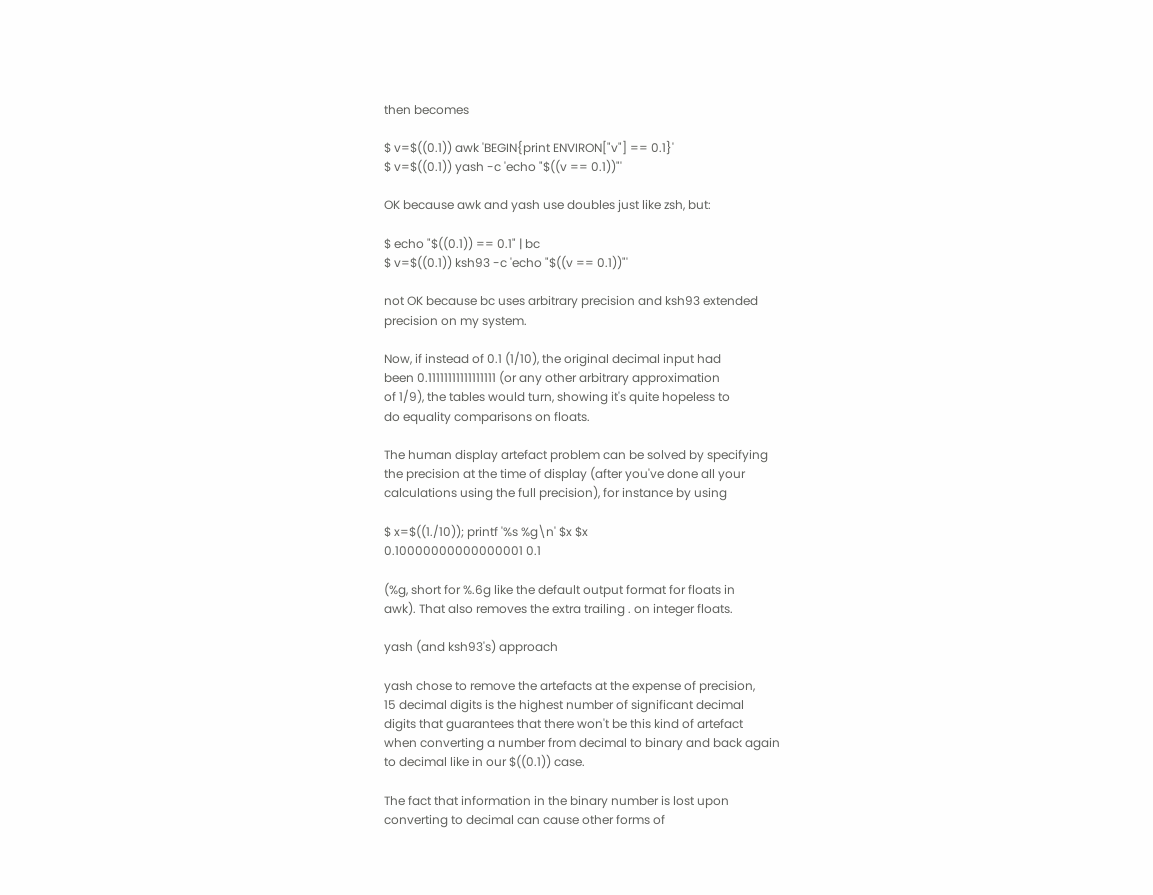then becomes

$ v=$((0.1)) awk 'BEGIN{print ENVIRON["v"] == 0.1}'
$ v=$((0.1)) yash -c 'echo "$((v == 0.1))"'

OK because awk and yash use doubles just like zsh, but:

$ echo "$((0.1)) == 0.1" | bc
$ v=$((0.1)) ksh93 -c 'echo "$((v == 0.1))"'

not OK because bc uses arbitrary precision and ksh93 extended
precision on my system.

Now, if instead of 0.1 (1/10), the original decimal input had
been 0.11111111111111111 (or any other arbitrary approximation
of 1/9), the tables would turn, showing it's quite hopeless to
do equality comparisons on floats.

The human display artefact problem can be solved by specifying
the precision at the time of display (after you've done all your
calculations using the full precision), for instance by using

$ x=$((1./10)); printf '%s %g\n' $x $x
0.10000000000000001 0.1

(%g, short for %.6g like the default output format for floats in
awk). That also removes the extra trailing . on integer floats.

yash (and ksh93's) approach

yash chose to remove the artefacts at the expense of precision,
15 decimal digits is the highest number of significant decimal
digits that guarantees that there won't be this kind of artefact
when converting a number from decimal to binary and back again
to decimal like in our $((0.1)) case.

The fact that information in the binary number is lost upon
converting to decimal can cause other forms of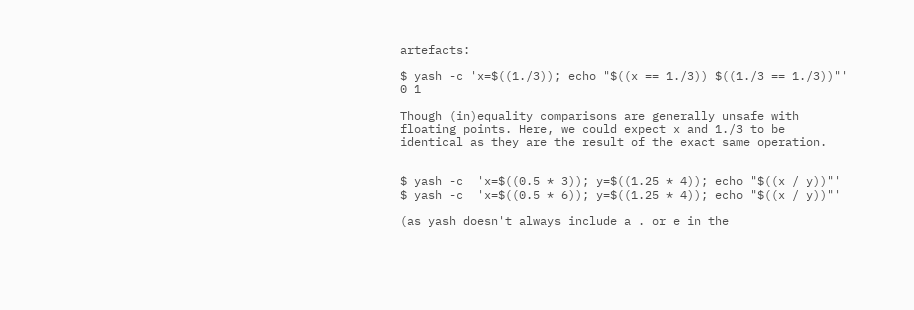artefacts:

$ yash -c 'x=$((1./3)); echo "$((x == 1./3)) $((1./3 == 1./3))"'
0 1

Though (in)equality comparisons are generally unsafe with
floating points. Here, we could expect x and 1./3 to be
identical as they are the result of the exact same operation.


$ yash -c  'x=$((0.5 * 3)); y=$((1.25 * 4)); echo "$((x / y))"'
$ yash -c  'x=$((0.5 * 6)); y=$((1.25 * 4)); echo "$((x / y))"'

(as yash doesn't always include a . or e in the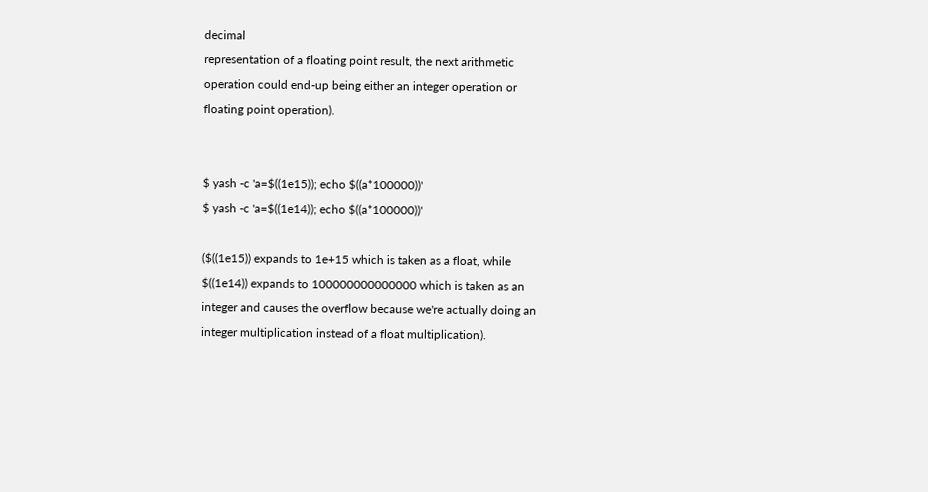decimal
representation of a floating point result, the next arithmetic
operation could end-up being either an integer operation or
floating point operation).


$ yash -c 'a=$((1e15)); echo $((a*100000))'
$ yash -c 'a=$((1e14)); echo $((a*100000))'

($((1e15)) expands to 1e+15 which is taken as a float, while
$((1e14)) expands to 100000000000000 which is taken as an
integer and causes the overflow because we're actually doing an
integer multiplication instead of a float multiplication).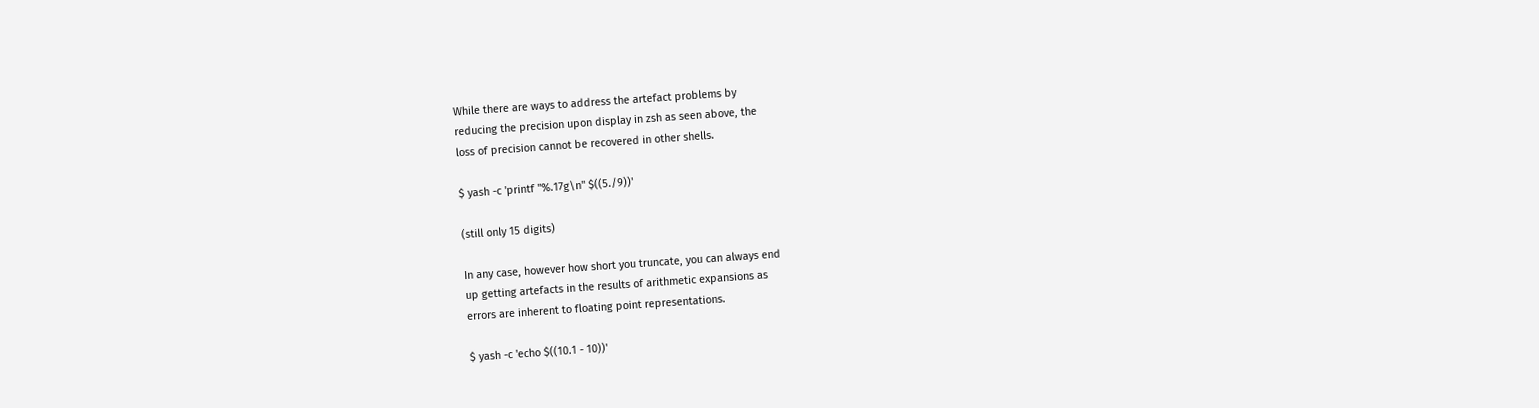While there are ways to address the artefact problems by
reducing the precision upon display in zsh as seen above, the
loss of precision cannot be recovered in other shells.

$ yash -c 'printf "%.17g\n" $((5./9))'

(still only 15 digits)

In any case, however how short you truncate, you can always end
up getting artefacts in the results of arithmetic expansions as
errors are inherent to floating point representations.

$ yash -c 'echo $((10.1 - 10))'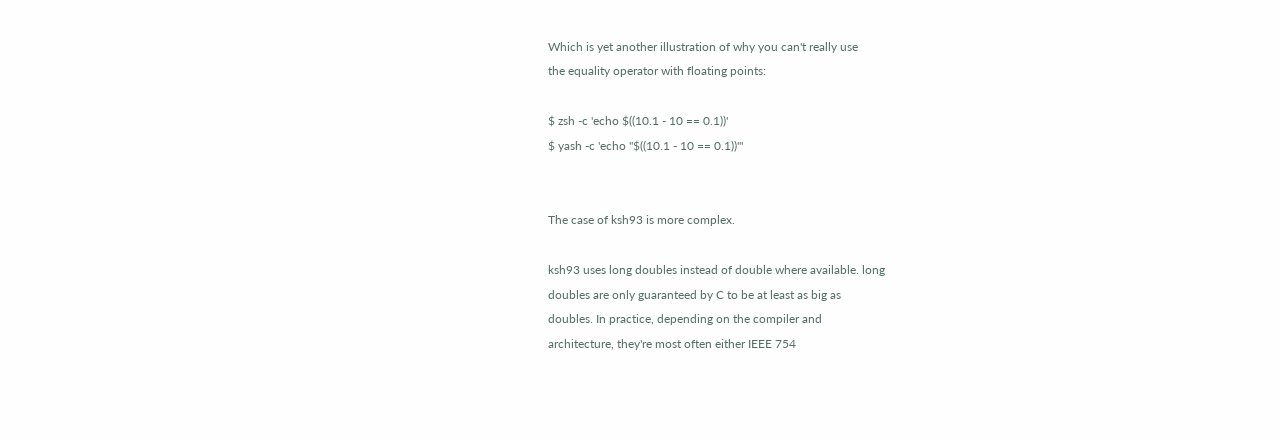Which is yet another illustration of why you can't really use
the equality operator with floating points:

$ zsh -c 'echo $((10.1 - 10 == 0.1))'
$ yash -c 'echo "$((10.1 - 10 == 0.1))"'


The case of ksh93 is more complex.

ksh93 uses long doubles instead of double where available. long
doubles are only guaranteed by C to be at least as big as
doubles. In practice, depending on the compiler and
architecture, they're most often either IEEE 754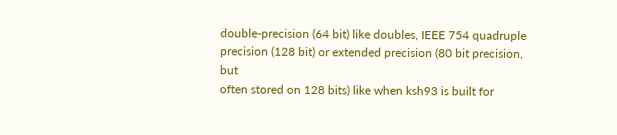double-precision (64 bit) like doubles, IEEE 754 quadruple
precision (128 bit) or extended precision (80 bit precision, but
often stored on 128 bits) like when ksh93 is built for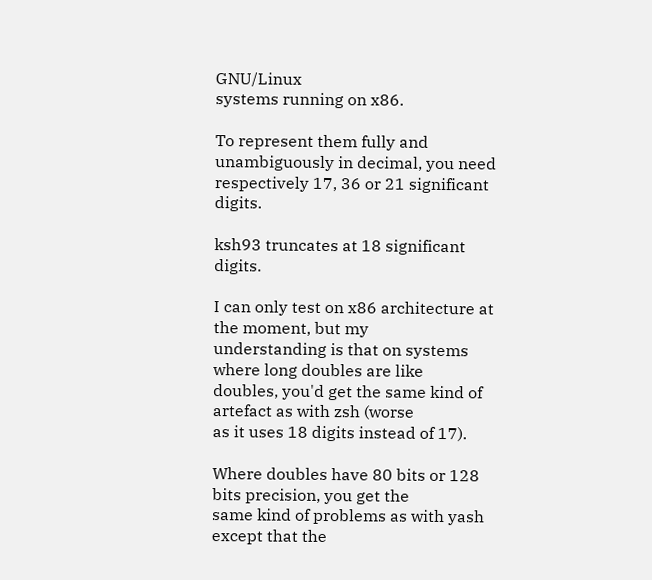GNU/Linux
systems running on x86.

To represent them fully and unambiguously in decimal, you need
respectively 17, 36 or 21 significant digits.

ksh93 truncates at 18 significant digits.

I can only test on x86 architecture at the moment, but my
understanding is that on systems where long doubles are like
doubles, you'd get the same kind of artefact as with zsh (worse
as it uses 18 digits instead of 17).

Where doubles have 80 bits or 128 bits precision, you get the
same kind of problems as with yash except that the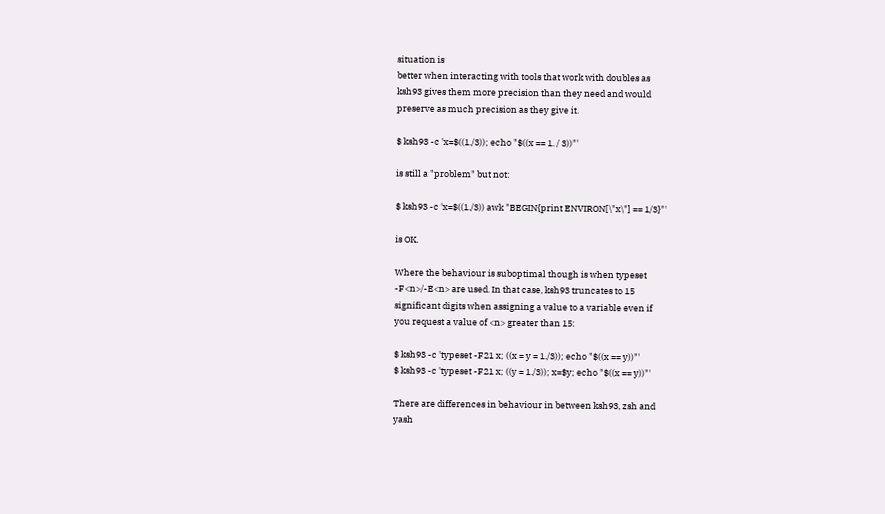situation is
better when interacting with tools that work with doubles as
ksh93 gives them more precision than they need and would
preserve as much precision as they give it.

$ ksh93 -c 'x=$((1./3)); echo "$((x == 1. / 3))"'

is still a "problem" but not:

$ ksh93 -c 'x=$((1./3)) awk "BEGIN{print ENVIRON[\"x\"] == 1/3}"'

is OK.

Where the behaviour is suboptimal though is when typeset
-F<n>/-E<n> are used. In that case, ksh93 truncates to 15
significant digits when assigning a value to a variable even if
you request a value of <n> greater than 15:

$ ksh93 -c 'typeset -F21 x; ((x = y = 1./3)); echo "$((x == y))"'
$ ksh93 -c 'typeset -F21 x; ((y = 1./3)); x=$y; echo "$((x == y))"'

There are differences in behaviour in between ksh93, zsh and
yash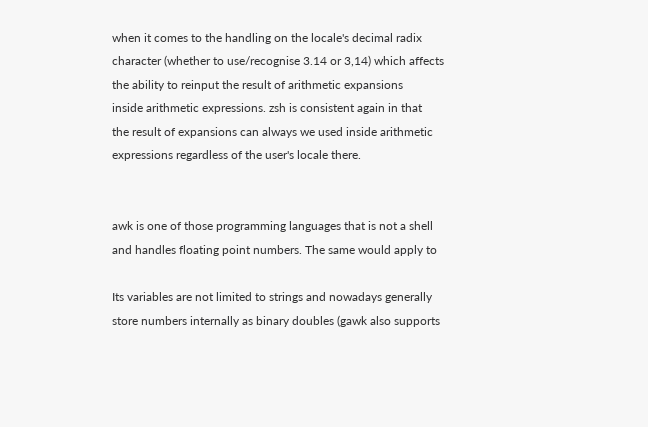when it comes to the handling on the locale's decimal radix
character (whether to use/recognise 3.14 or 3,14) which affects
the ability to reinput the result of arithmetic expansions
inside arithmetic expressions. zsh is consistent again in that
the result of expansions can always we used inside arithmetic
expressions regardless of the user's locale there.


awk is one of those programming languages that is not a shell
and handles floating point numbers. The same would apply to

Its variables are not limited to strings and nowadays generally
store numbers internally as binary doubles (gawk also supports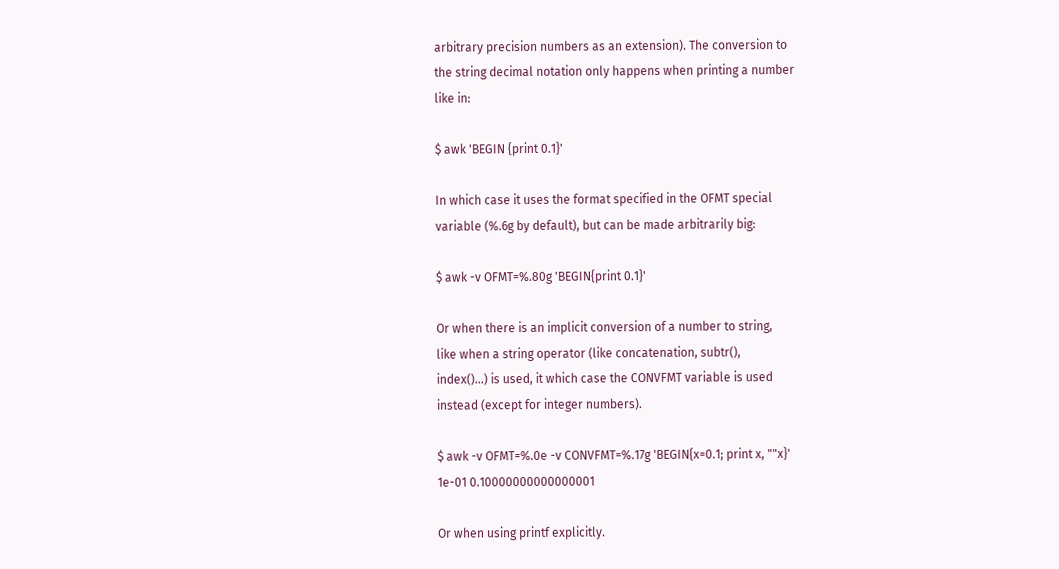arbitrary precision numbers as an extension). The conversion to
the string decimal notation only happens when printing a number
like in:

$ awk 'BEGIN {print 0.1}'

In which case it uses the format specified in the OFMT special
variable (%.6g by default), but can be made arbitrarily big:

$ awk -v OFMT=%.80g 'BEGIN{print 0.1}'

Or when there is an implicit conversion of a number to string,
like when a string operator (like concatenation, subtr(),
index()...) is used, it which case the CONVFMT variable is used
instead (except for integer numbers).

$ awk -v OFMT=%.0e -v CONVFMT=%.17g 'BEGIN{x=0.1; print x, ""x}'
1e-01 0.10000000000000001

Or when using printf explicitly.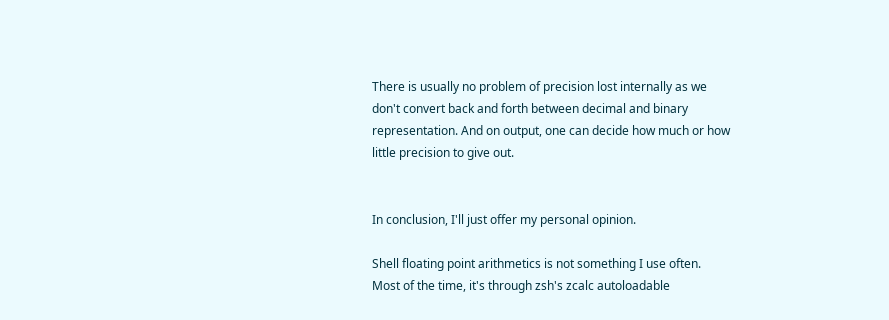There is usually no problem of precision lost internally as we
don't convert back and forth between decimal and binary
representation. And on output, one can decide how much or how
little precision to give out.


In conclusion, I'll just offer my personal opinion.

Shell floating point arithmetics is not something I use often.
Most of the time, it's through zsh's zcalc autoloadable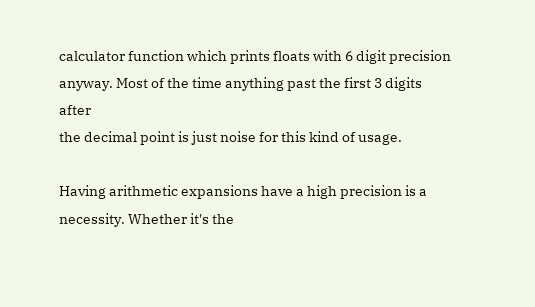calculator function which prints floats with 6 digit precision
anyway. Most of the time anything past the first 3 digits after
the decimal point is just noise for this kind of usage.

Having arithmetic expansions have a high precision is a
necessity. Whether it's the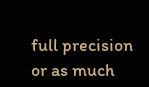full precision or as much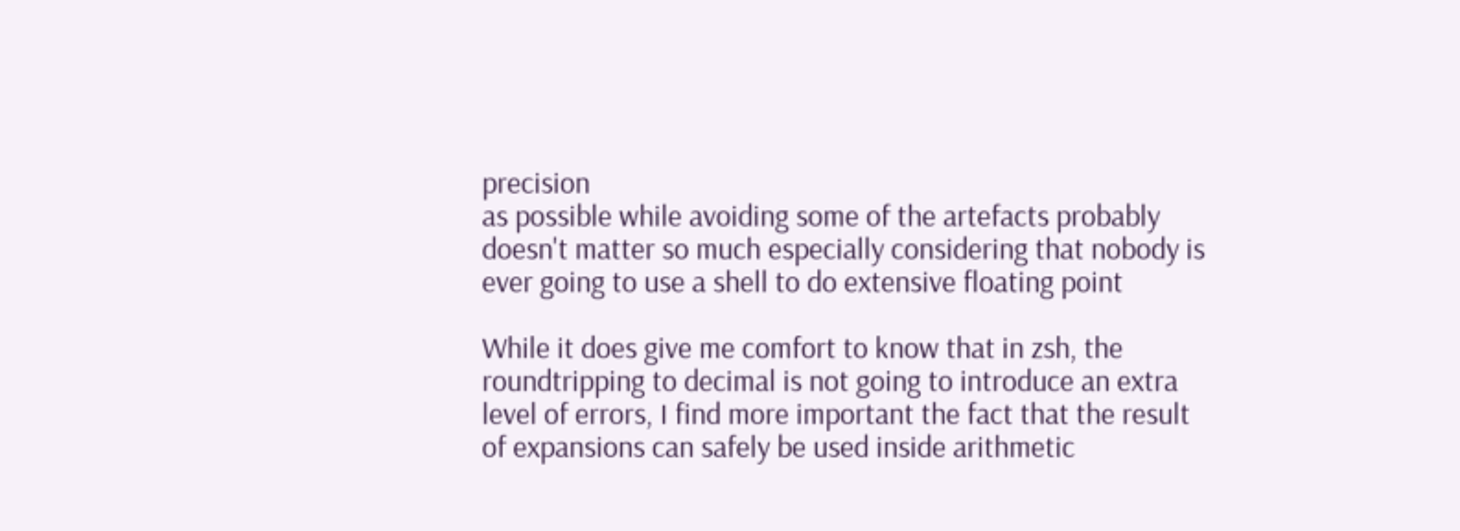precision
as possible while avoiding some of the artefacts probably
doesn't matter so much especially considering that nobody is
ever going to use a shell to do extensive floating point

While it does give me comfort to know that in zsh, the
roundtripping to decimal is not going to introduce an extra
level of errors, I find more important the fact that the result
of expansions can safely be used inside arithmetic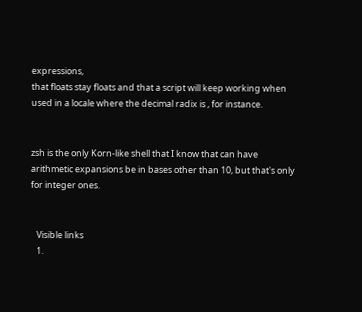expressions,
that floats stay floats and that a script will keep working when
used in a locale where the decimal radix is , for instance.


zsh is the only Korn-like shell that I know that can have
arithmetic expansions be in bases other than 10, but that's only
for integer ones.


   Visible links
   1.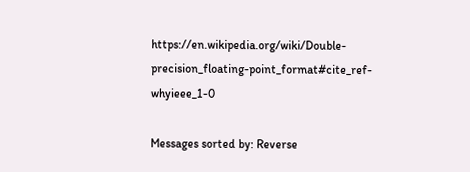https://en.wikipedia.org/wiki/Double-precision_floating-point_format#cite_ref-whyieee_1-0

Messages sorted by: Reverse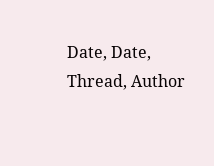Date, Date, Thread, Author